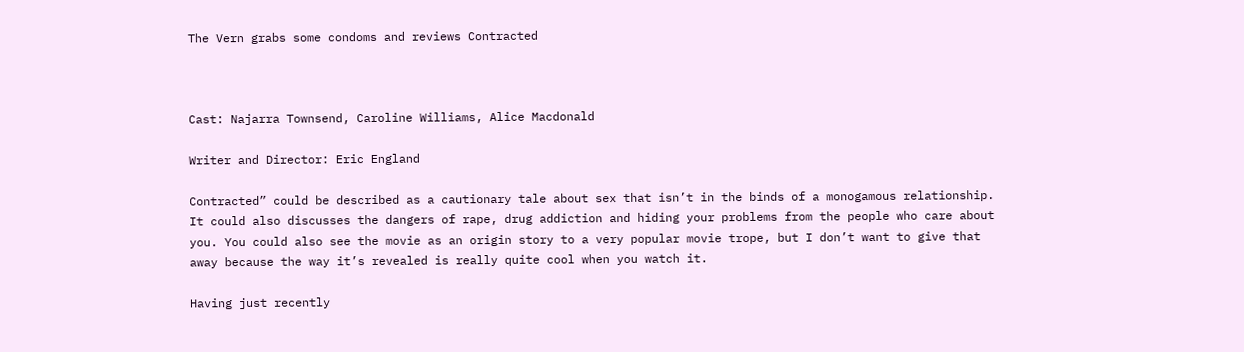The Vern grabs some condoms and reviews Contracted



Cast: Najarra Townsend, Caroline Williams, Alice Macdonald

Writer and Director: Eric England

Contracted” could be described as a cautionary tale about sex that isn’t in the binds of a monogamous relationship.  It could also discusses the dangers of rape, drug addiction and hiding your problems from the people who care about you. You could also see the movie as an origin story to a very popular movie trope, but I don’t want to give that away because the way it’s revealed is really quite cool when you watch it.

Having just recently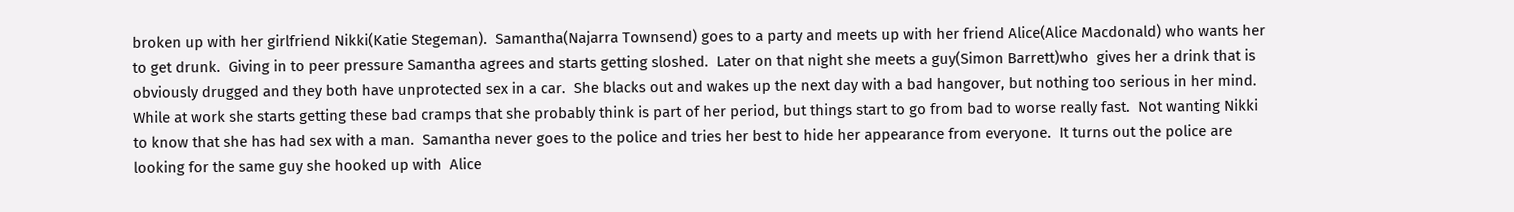broken up with her girlfriend Nikki(Katie Stegeman).  Samantha(Najarra Townsend) goes to a party and meets up with her friend Alice(Alice Macdonald) who wants her to get drunk.  Giving in to peer pressure Samantha agrees and starts getting sloshed.  Later on that night she meets a guy(Simon Barrett)who  gives her a drink that is obviously drugged and they both have unprotected sex in a car.  She blacks out and wakes up the next day with a bad hangover, but nothing too serious in her mind.  While at work she starts getting these bad cramps that she probably think is part of her period, but things start to go from bad to worse really fast.  Not wanting Nikki to know that she has had sex with a man.  Samantha never goes to the police and tries her best to hide her appearance from everyone.  It turns out the police are looking for the same guy she hooked up with  Alice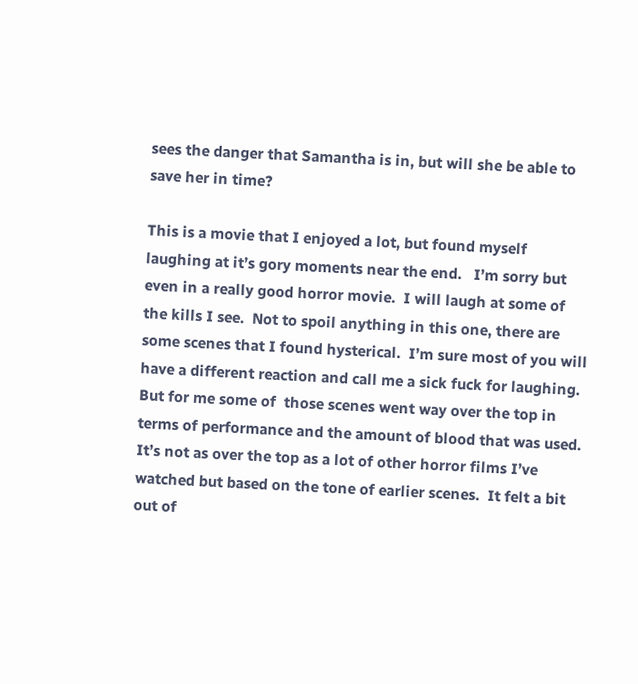sees the danger that Samantha is in, but will she be able to save her in time?

This is a movie that I enjoyed a lot, but found myself laughing at it’s gory moments near the end.   I’m sorry but even in a really good horror movie.  I will laugh at some of the kills I see.  Not to spoil anything in this one, there are some scenes that I found hysterical.  I’m sure most of you will have a different reaction and call me a sick fuck for laughing.  But for me some of  those scenes went way over the top in terms of performance and the amount of blood that was used. It’s not as over the top as a lot of other horror films I’ve watched but based on the tone of earlier scenes.  It felt a bit out of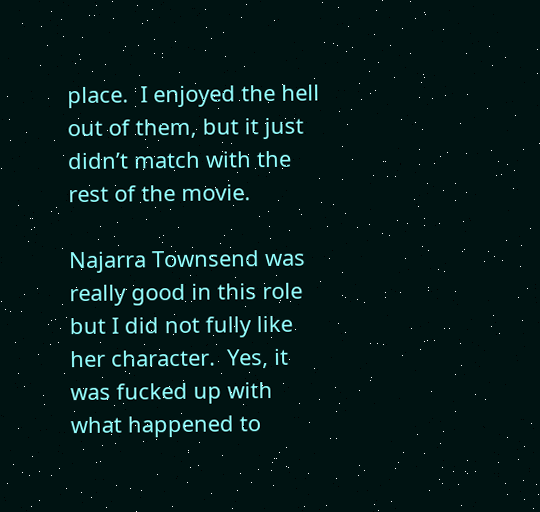place.  I enjoyed the hell out of them, but it just didn’t match with the rest of the movie.

Najarra Townsend was really good in this role  but I did not fully like her character.  Yes, it was fucked up with what happened to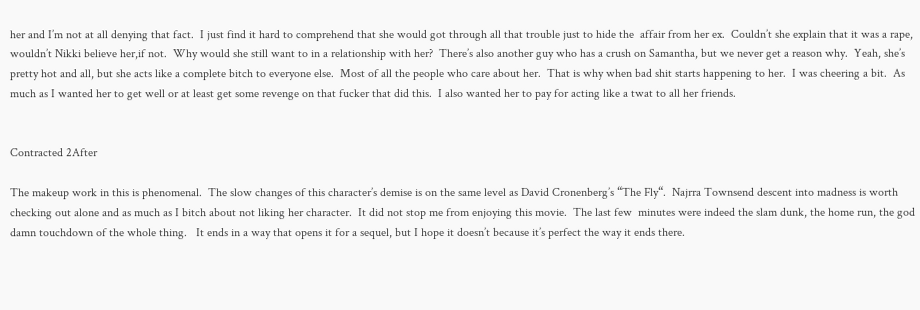her and I’m not at all denying that fact.  I just find it hard to comprehend that she would got through all that trouble just to hide the  affair from her ex.  Couldn’t she explain that it was a rape, wouldn’t Nikki believe her,if not.  Why would she still want to in a relationship with her?  There’s also another guy who has a crush on Samantha, but we never get a reason why.  Yeah, she’s pretty hot and all, but she acts like a complete bitch to everyone else.  Most of all the people who care about her.  That is why when bad shit starts happening to her.  I was cheering a bit.  As much as I wanted her to get well or at least get some revenge on that fucker that did this.  I also wanted her to pay for acting like a twat to all her friends.


Contracted 2After

The makeup work in this is phenomenal.  The slow changes of this character’s demise is on the same level as David Cronenberg’s “The Fly“.  Najrra Townsend descent into madness is worth checking out alone and as much as I bitch about not liking her character.  It did not stop me from enjoying this movie.  The last few  minutes were indeed the slam dunk, the home run, the god damn touchdown of the whole thing.   It ends in a way that opens it for a sequel, but I hope it doesn’t because it’s perfect the way it ends there.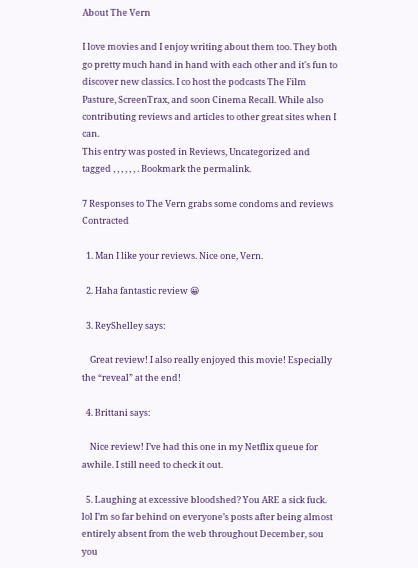About The Vern

I love movies and I enjoy writing about them too. They both go pretty much hand in hand with each other and it's fun to discover new classics. I co host the podcasts The Film Pasture, ScreenTrax, and soon Cinema Recall. While also contributing reviews and articles to other great sites when I can.
This entry was posted in Reviews, Uncategorized and tagged , , , , , , . Bookmark the permalink.

7 Responses to The Vern grabs some condoms and reviews Contracted

  1. Man I like your reviews. Nice one, Vern.

  2. Haha fantastic review 😀

  3. ReyShelley says:

    Great review! I also really enjoyed this movie! Especially the “reveal” at the end!

  4. Brittani says:

    Nice review! I’ve had this one in my Netflix queue for awhile. I still need to check it out.

  5. Laughing at excessive bloodshed? You ARE a sick fuck. lol I’m so far behind on everyone’s posts after being almost entirely absent from the web throughout December, sou you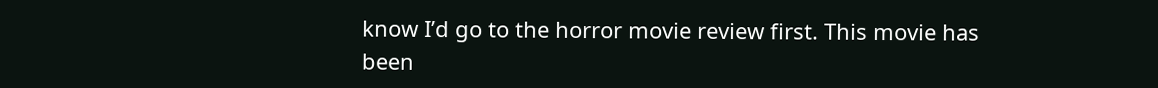know I’d go to the horror movie review first. This movie has been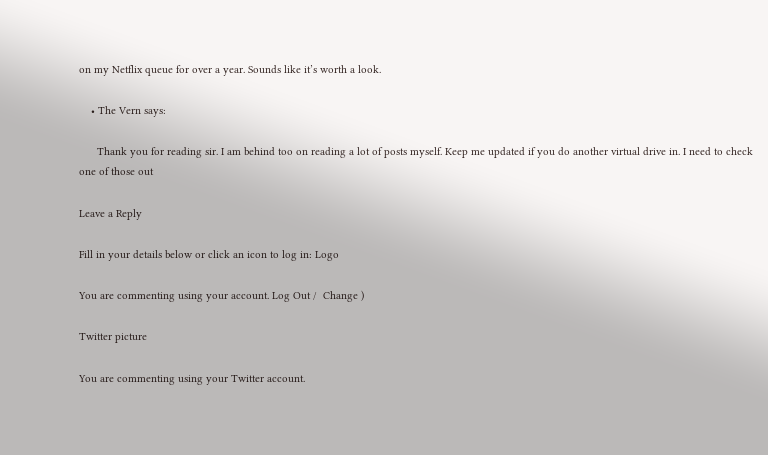on my Netflix queue for over a year. Sounds like it’s worth a look.

    • The Vern says:

      Thank you for reading sir. I am behind too on reading a lot of posts myself. Keep me updated if you do another virtual drive in. I need to check one of those out

Leave a Reply

Fill in your details below or click an icon to log in: Logo

You are commenting using your account. Log Out /  Change )

Twitter picture

You are commenting using your Twitter account.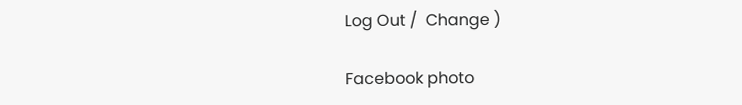Log Out /  Change )

Facebook photo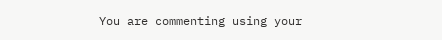You are commenting using your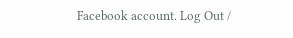Facebook account. Log Out /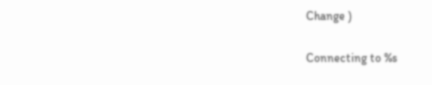Change )

Connecting to %s